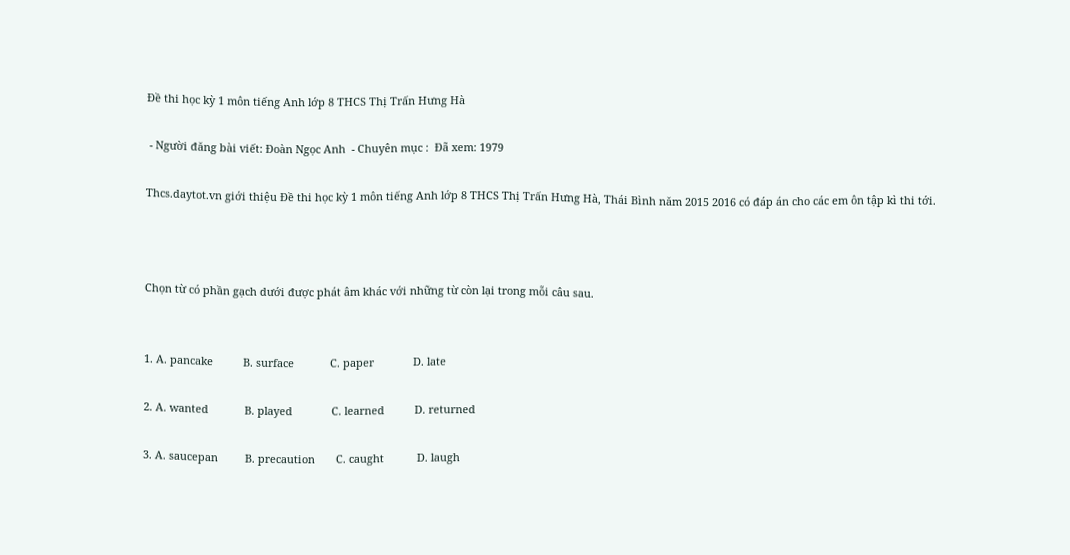Đề thi học kỳ 1 môn tiếng Anh lớp 8 THCS Thị Trấn Hưng Hà

 - Người đăng bài viết: Đoàn Ngọc Anh  - Chuyên mục :  Đã xem: 1979

Thcs.daytot.vn giới thiệu Đề thi học kỳ 1 môn tiếng Anh lớp 8 THCS Thị Trấn Hưng Hà, Thái Bình năm 2015 2016 có đáp án cho các em ôn tập kì thi tới.



Chọn từ có phần gạch dưới được phát âm khác với những từ còn lại trong mỗi câu sau.


1. A. pancake          B. surface            C. paper             D. late

2. A. wanted            B. played             C. learned          D. returned

3. A. saucepan         B. precaution       C. caught           D. laugh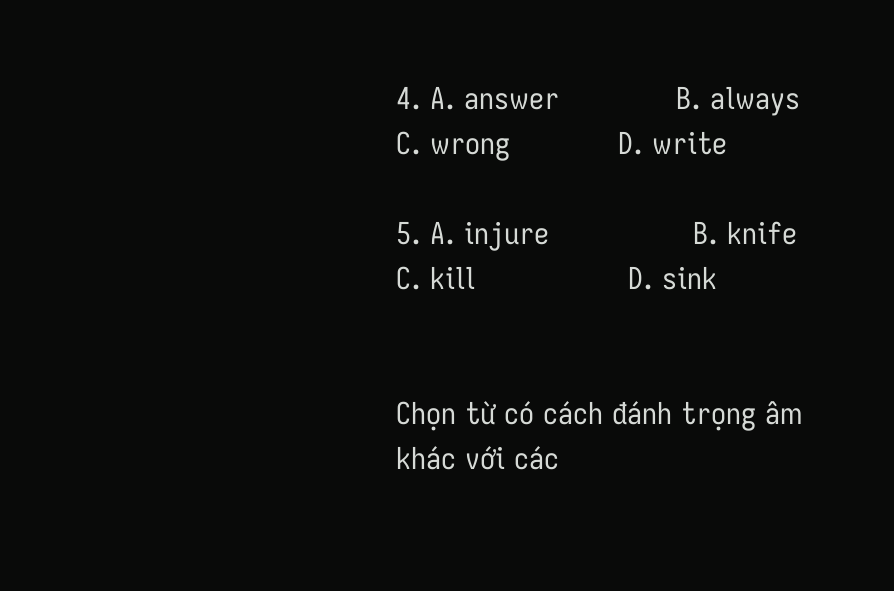4. A. answer             B. always            C. wrong            D. write

5. A. injure                B. knife              C. kill                 D. sink


Chọn từ có cách đánh trọng âm khác với các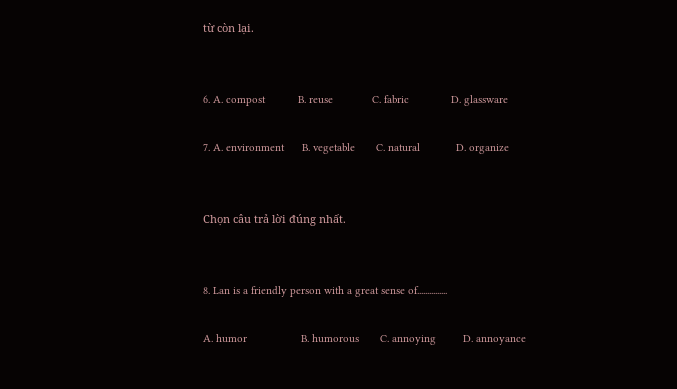từ còn lại.


6. A. compost           B. reuse             C. fabric              D. glassware

7. A. environment      B. vegetable       C. natural            D. organize


Chọn câu trả lời đúng nhất.


8. Lan is a friendly person with a great sense of...............

A. humor                  B. humorous       C. annoying         D. annoyance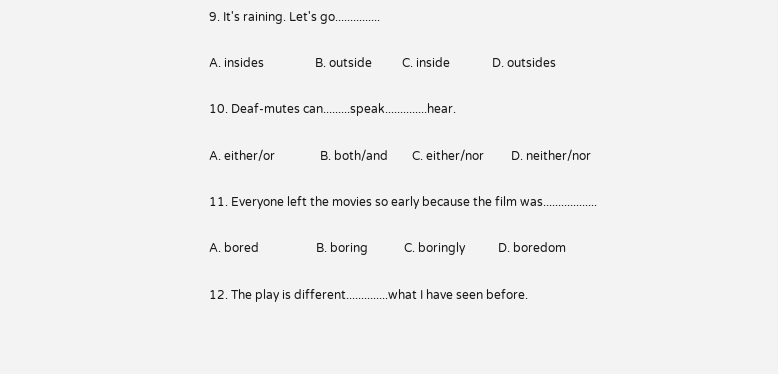9. It's raining. Let's go...............

A. insides                 B. outside          C. inside              D. outsides

10. Deaf-mutes can.........speak..............hear.

A. either/or               B. both/and        C. either/nor         D. neither/nor

11. Everyone left the movies so early because the film was..................

A. bored                   B. boring            C. boringly           D. boredom

12. The play is different..............what I have seen before.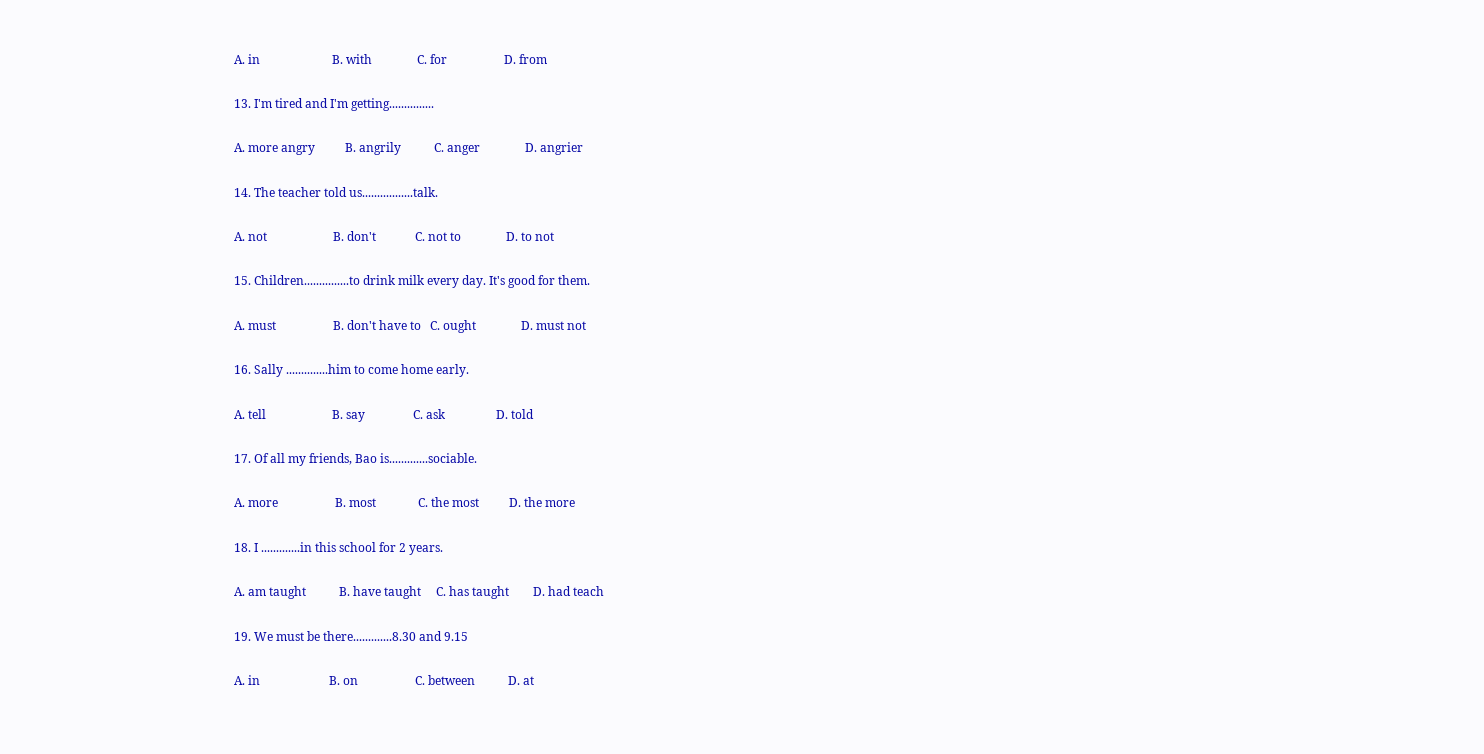A. in                        B. with               C. for                   D. from

13. I'm tired and I'm getting...............

A. more angry          B. angrily           C. anger               D. angrier

14. The teacher told us.................talk.

A. not                      B. don't             C. not to               D. to not

15. Children...............to drink milk every day. It's good for them.

A. must                   B. don't have to   C. ought               D. must not

16. Sally ..............him to come home early.

A. tell                      B. say                C. ask                 D. told

17. Of all my friends, Bao is.............sociable.

A. more                   B. most              C. the most          D. the more

18. I .............in this school for 2 years.

A. am taught           B. have taught     C. has taught        D. had teach

19. We must be there.............8.30 and 9.15

A. in                       B. on                   C. between           D. at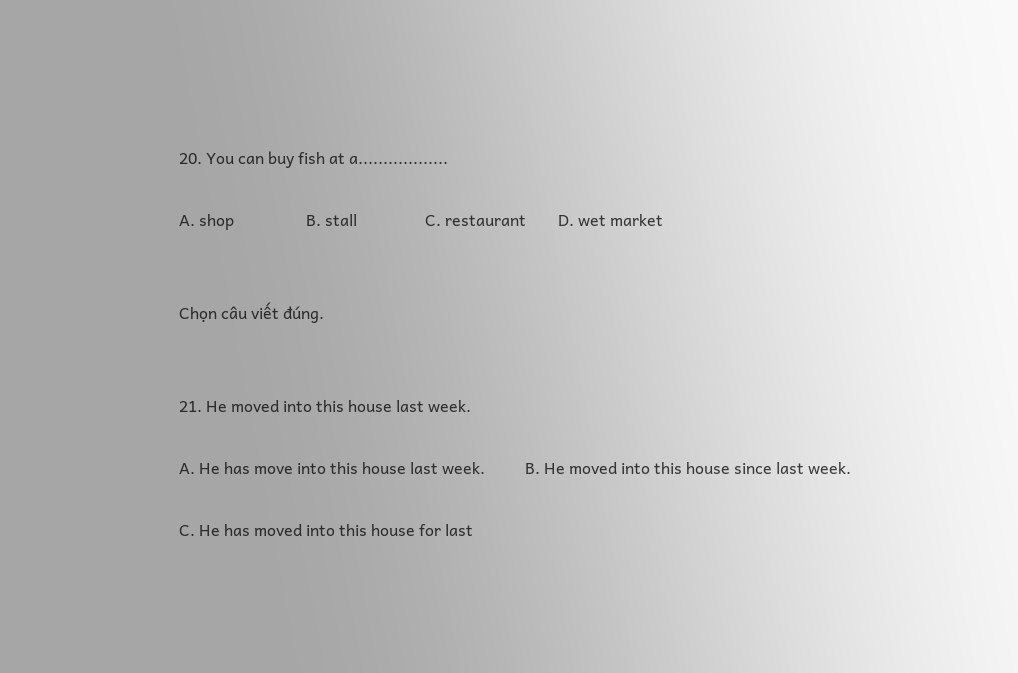20. You can buy fish at a..................

A. shop                  B. stall                 C. restaurant        D. wet market


Chọn câu viết đúng.


21. He moved into this house last week.

A. He has move into this house last week.          B. He moved into this house since last week.

C. He has moved into this house for last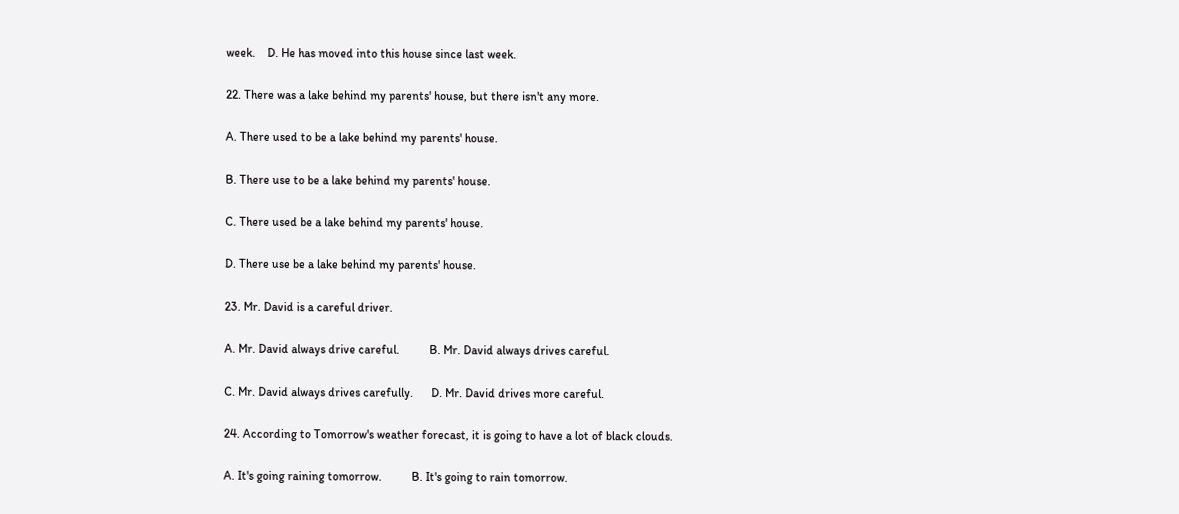week.    D. He has moved into this house since last week.

22. There was a lake behind my parents' house, but there isn't any more.

A. There used to be a lake behind my parents' house.

B. There use to be a lake behind my parents' house.

C. There used be a lake behind my parents' house.

D. There use be a lake behind my parents' house.

23. Mr. David is a careful driver.

A. Mr. David always drive careful.          B. Mr. David always drives careful.

C. Mr. David always drives carefully.      D. Mr. David drives more careful.

24. According to Tomorrow's weather forecast, it is going to have a lot of black clouds.

A. It's going raining tomorrow.          B. It's going to rain tomorrow.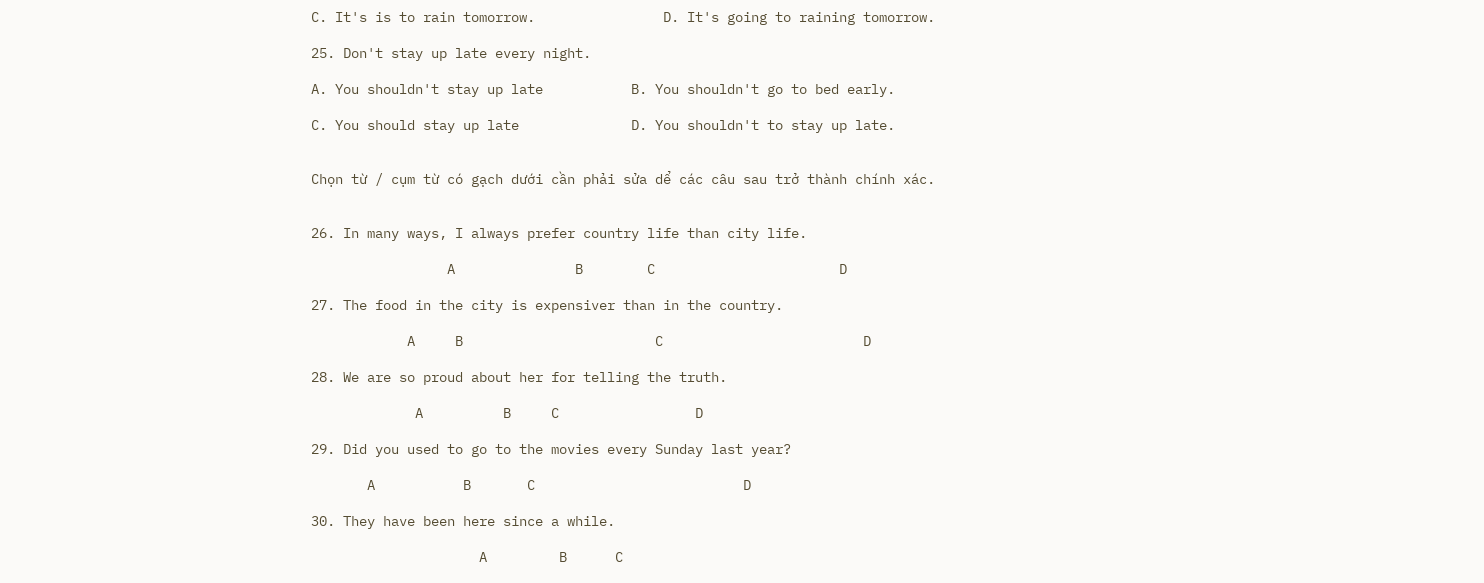C. It's is to rain tomorrow.                D. It's going to raining tomorrow.

25. Don't stay up late every night.

A. You shouldn't stay up late           B. You shouldn't go to bed early.

C. You should stay up late              D. You shouldn't to stay up late.


Chọn từ / cụm từ có gạch dưới cần phải sửa dể các câu sau trở thành chính xác.


26. In many ways, I always prefer country life than city life.

                 A               B        C                       D

27. The food in the city is expensiver than in the country.

            A     B                        C                         D

28. We are so proud about her for telling the truth.

             A          B     C                 D

29. Did you used to go to the movies every Sunday last year?

       A           B       C                          D

30. They have been here since a while.

                     A         B      C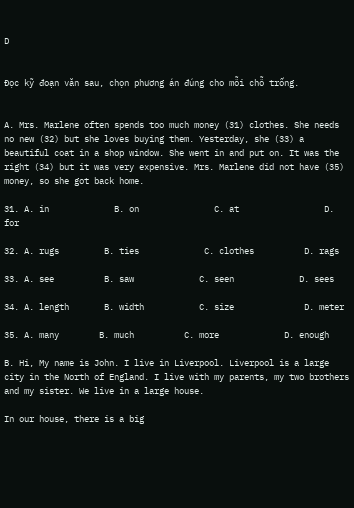D


Đọc kỹ đoạn văn sau, chọn phương án đúng cho mỗi chỗ trống.


A. Mrs. Marlene often spends too much money (31) clothes. She needs no new (32) but she loves buying them. Yesterday, she (33) a beautiful coat in a shop window. She went in and put on. It was the right (34) but it was very expensive. Mrs. Marlene did not have (35) money, so she got back home.

31. A. in             B. on               C. at                 D. for

32. A. rugs         B. ties             C. clothes          D. rags

33. A. see          B. saw             C. seen             D. sees

34. A. length       B. width           C. size              D. meter

35. A. many        B. much          C. more             D. enough

B. Hi, My name is John. I live in Liverpool. Liverpool is a large city in the North of England. I live with my parents, my two brothers and my sister. We live in a large house.

In our house, there is a big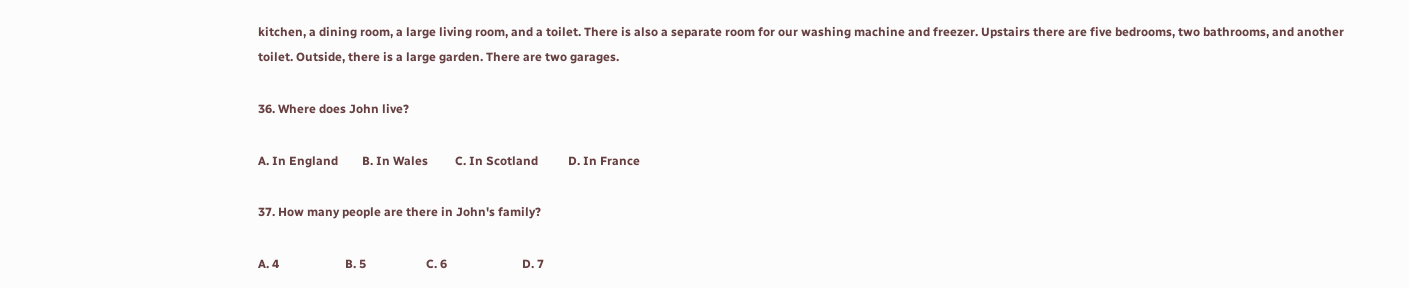kitchen, a dining room, a large living room, and a toilet. There is also a separate room for our washing machine and freezer. Upstairs there are five bedrooms, two bathrooms, and another toilet. Outside, there is a large garden. There are two garages.

36. Where does John live?

A. In England        B. In Wales         C. In Scotland          D. In France

37. How many people are there in John's family?

A. 4                      B. 5                    C. 6                         D. 7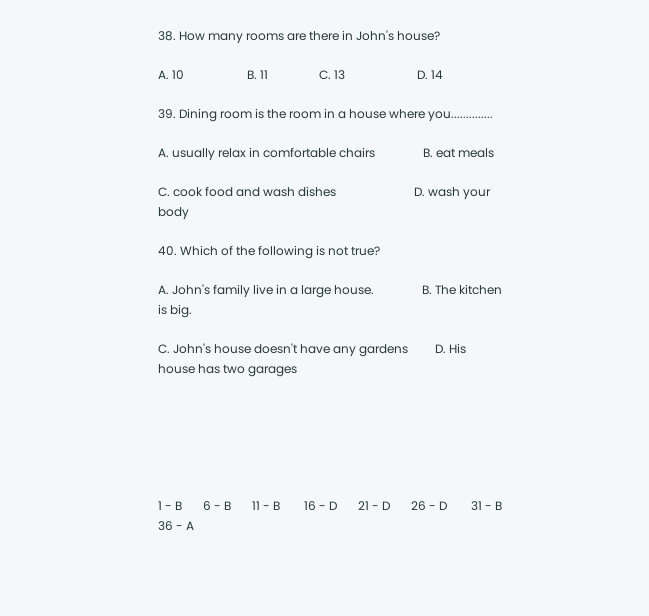38. How many rooms are there in John's house?

A. 10                     B. 11                 C. 13                        D. 14

39. Dining room is the room in a house where you..............

A. usually relax in comfortable chairs                B. eat meals

C. cook food and wash dishes                          D. wash your body

40. Which of the following is not true?

A. John's family live in a large house.                B. The kitchen is big.

C. John's house doesn't have any gardens         D. His house has two garages






1 - B       6 - B       11 - B        16 - D       21 - D       26 - D        31 - B        36 - A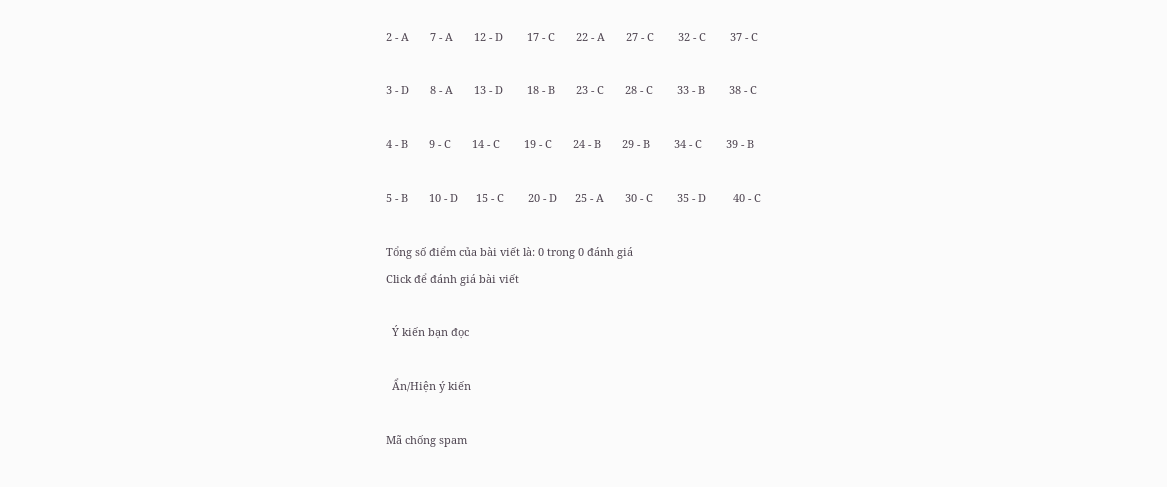2 - A       7 - A       12 - D        17 - C       22 - A       27 - C        32 - C        37 - C

3 - D       8 - A       13 - D        18 - B       23 - C       28 - C        33 - B        38 - C

4 - B       9 - C       14 - C        19 - C       24 - B       29 - B        34 - C        39 - B

5 - B       10 - D      15 - C        20 - D      25 - A       30 - C        35 - D         40 - C

Tổng số điểm của bài viết là: 0 trong 0 đánh giá
Click để đánh giá bài viết

  Ý kiến bạn đọc

  Ẩn/Hiện ý kiến

Mã chống spam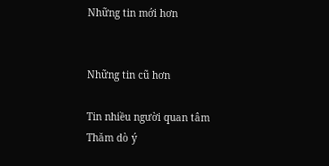Những tin mới hơn


Những tin cũ hơn

Tin nhiều người quan tâm
Thăm dò ý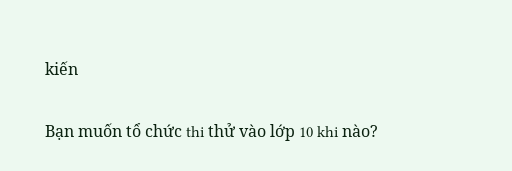kiến

Bạn muốn tổ chức thi thử vào lớp 10 khi nào?